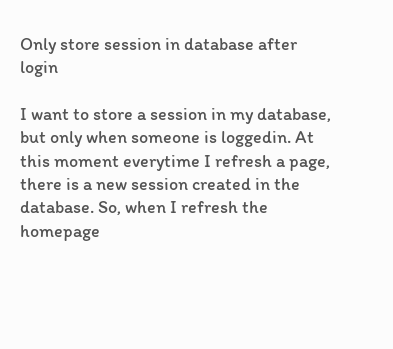Only store session in database after login

I want to store a session in my database, but only when someone is loggedin. At this moment everytime I refresh a page, there is a new session created in the database. So, when I refresh the homepage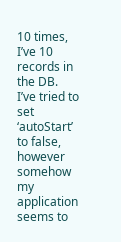10 times, I’ve 10 records in the DB. I’ve tried to set ‘autoStart’ to false, however somehow my application seems to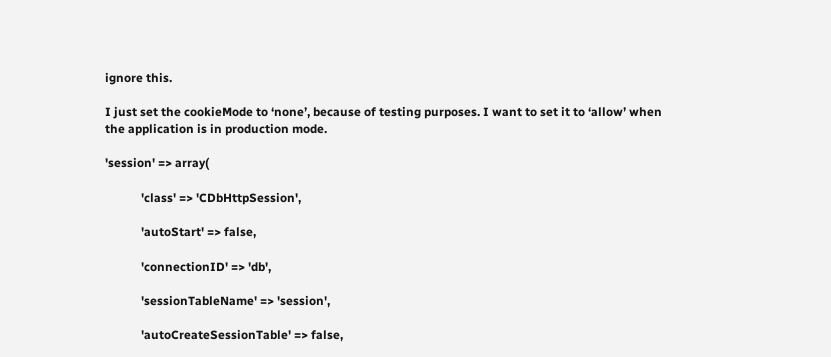ignore this.

I just set the cookieMode to ‘none’, because of testing purposes. I want to set it to ‘allow’ when the application is in production mode.

'session' => array(

            'class' => 'CDbHttpSession',

            'autoStart' => false,

            'connectionID' => 'db',

            'sessionTableName' => 'session',

            'autoCreateSessionTable' => false,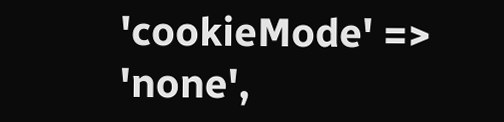'cookieMode' => 'none',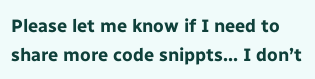Please let me know if I need to share more code snippts… I don’t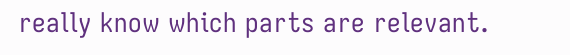really know which parts are relevant.